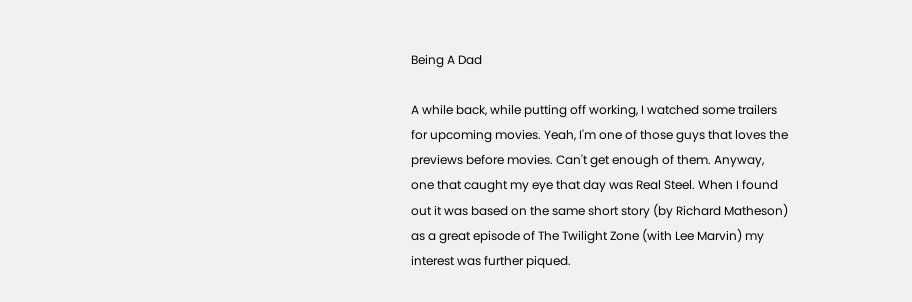Being A Dad

A while back, while putting off working, I watched some trailers for upcoming movies. Yeah, I'm one of those guys that loves the previews before movies. Can't get enough of them. Anyway, one that caught my eye that day was Real Steel. When I found out it was based on the same short story (by Richard Matheson) as a great episode of The Twilight Zone (with Lee Marvin) my interest was further piqued.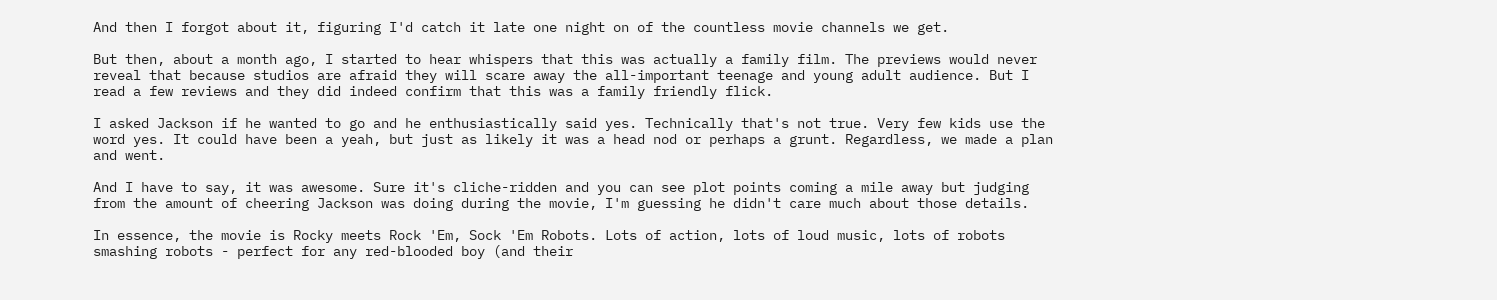And then I forgot about it, figuring I'd catch it late one night on of the countless movie channels we get.

But then, about a month ago, I started to hear whispers that this was actually a family film. The previews would never reveal that because studios are afraid they will scare away the all-important teenage and young adult audience. But I read a few reviews and they did indeed confirm that this was a family friendly flick.

I asked Jackson if he wanted to go and he enthusiastically said yes. Technically that's not true. Very few kids use the word yes. It could have been a yeah, but just as likely it was a head nod or perhaps a grunt. Regardless, we made a plan and went.

And I have to say, it was awesome. Sure it's cliche-ridden and you can see plot points coming a mile away but judging from the amount of cheering Jackson was doing during the movie, I'm guessing he didn't care much about those details.

In essence, the movie is Rocky meets Rock 'Em, Sock 'Em Robots. Lots of action, lots of loud music, lots of robots smashing robots - perfect for any red-blooded boy (and their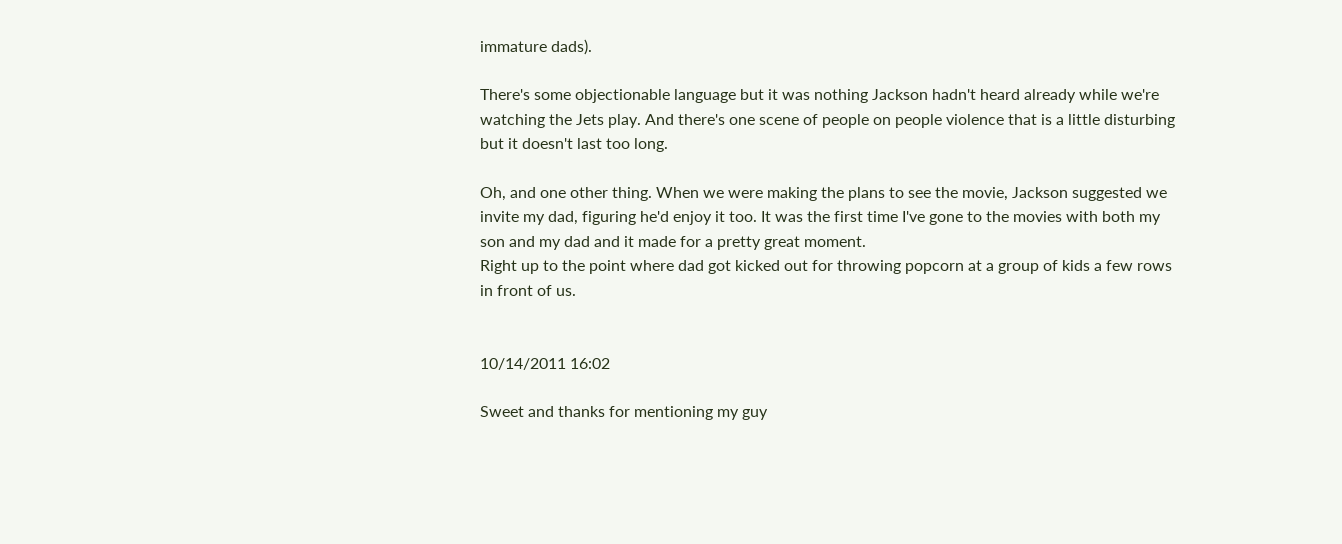immature dads).

There's some objectionable language but it was nothing Jackson hadn't heard already while we're watching the Jets play. And there's one scene of people on people violence that is a little disturbing but it doesn't last too long.

Oh, and one other thing. When we were making the plans to see the movie, Jackson suggested we invite my dad, figuring he'd enjoy it too. It was the first time I've gone to the movies with both my son and my dad and it made for a pretty great moment.
Right up to the point where dad got kicked out for throwing popcorn at a group of kids a few rows in front of us.


10/14/2011 16:02

Sweet and thanks for mentioning my guy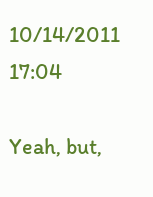10/14/2011 17:04

Yeah, but,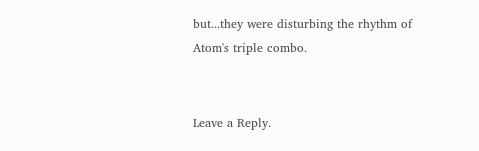but...they were disturbing the rhythm of Atom's triple combo.


Leave a Reply.